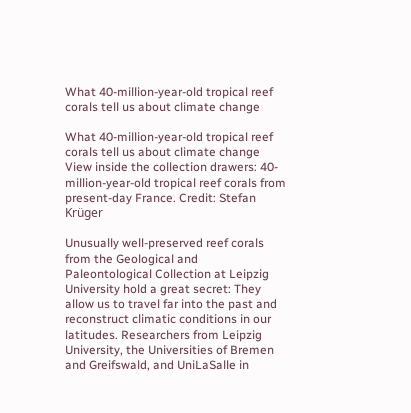What 40-million-year-old tropical reef corals tell us about climate change

What 40-million-year-old tropical reef corals tell us about climate change
View inside the collection drawers: 40-million-year-old tropical reef corals from present-day France. Credit: Stefan Krüger

Unusually well-preserved reef corals from the Geological and Paleontological Collection at Leipzig University hold a great secret: They allow us to travel far into the past and reconstruct climatic conditions in our latitudes. Researchers from Leipzig University, the Universities of Bremen and Greifswald, and UniLaSalle in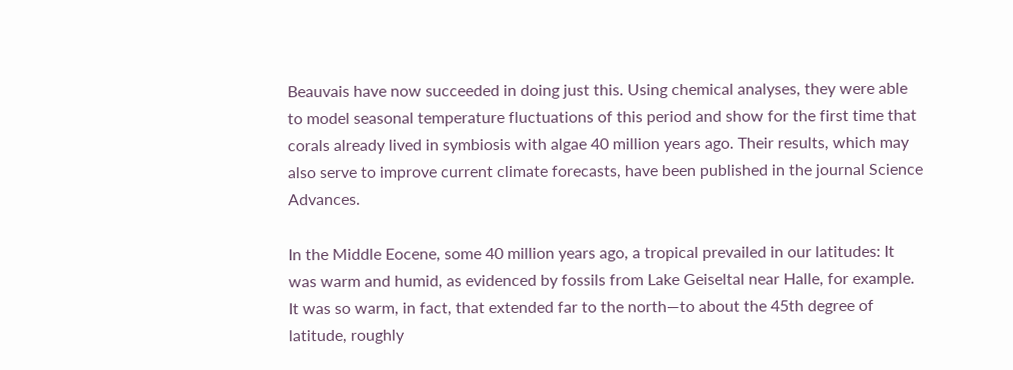Beauvais have now succeeded in doing just this. Using chemical analyses, they were able to model seasonal temperature fluctuations of this period and show for the first time that corals already lived in symbiosis with algae 40 million years ago. Their results, which may also serve to improve current climate forecasts, have been published in the journal Science Advances.

In the Middle Eocene, some 40 million years ago, a tropical prevailed in our latitudes: It was warm and humid, as evidenced by fossils from Lake Geiseltal near Halle, for example. It was so warm, in fact, that extended far to the north—to about the 45th degree of latitude, roughly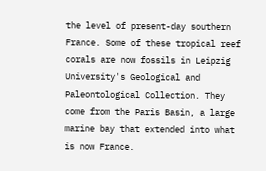the level of present-day southern France. Some of these tropical reef corals are now fossils in Leipzig University's Geological and Paleontological Collection. They come from the Paris Basin, a large marine bay that extended into what is now France.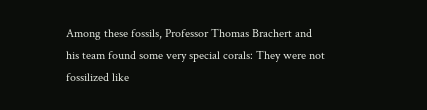Among these fossils, Professor Thomas Brachert and his team found some very special corals: They were not fossilized like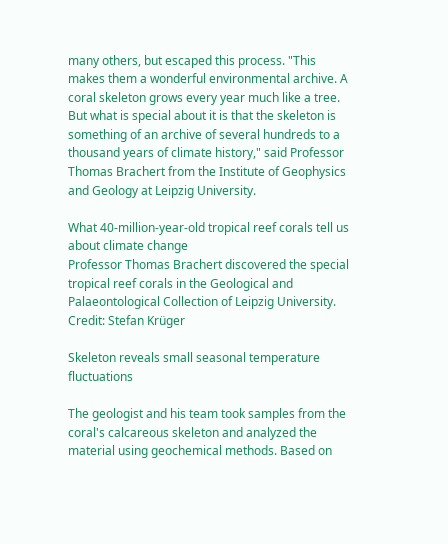many others, but escaped this process. "This makes them a wonderful environmental archive. A coral skeleton grows every year much like a tree. But what is special about it is that the skeleton is something of an archive of several hundreds to a thousand years of climate history," said Professor Thomas Brachert from the Institute of Geophysics and Geology at Leipzig University.

What 40-million-year-old tropical reef corals tell us about climate change
Professor Thomas Brachert discovered the special tropical reef corals in the Geological and Palaeontological Collection of Leipzig University. Credit: Stefan Krüger

Skeleton reveals small seasonal temperature fluctuations

The geologist and his team took samples from the coral's calcareous skeleton and analyzed the material using geochemical methods. Based on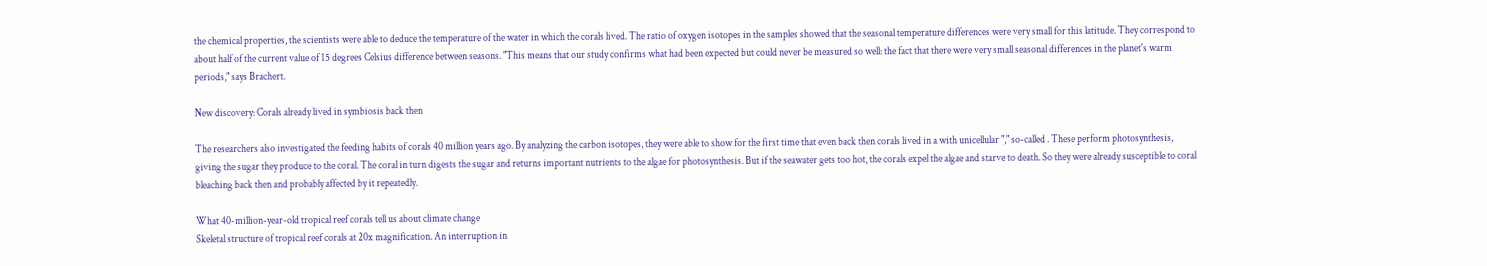the chemical properties, the scientists were able to deduce the temperature of the water in which the corals lived. The ratio of oxygen isotopes in the samples showed that the seasonal temperature differences were very small for this latitude. They correspond to about half of the current value of 15 degrees Celsius difference between seasons. "This means that our study confirms what had been expected but could never be measured so well: the fact that there were very small seasonal differences in the planet's warm periods," says Brachert.

New discovery: Corals already lived in symbiosis back then

The researchers also investigated the feeding habits of corals 40 million years ago. By analyzing the carbon isotopes, they were able to show for the first time that even back then corals lived in a with unicellular "," so-called . These perform photosynthesis, giving the sugar they produce to the coral. The coral in turn digests the sugar and returns important nutrients to the algae for photosynthesis. But if the seawater gets too hot, the corals expel the algae and starve to death. So they were already susceptible to coral bleaching back then and probably affected by it repeatedly.

What 40-million-year-old tropical reef corals tell us about climate change
Skeletal structure of tropical reef corals at 20x magnification. An interruption in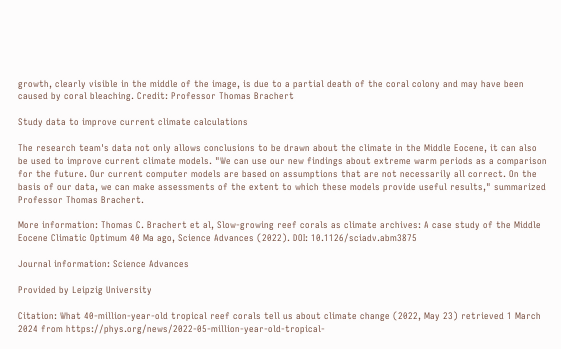growth, clearly visible in the middle of the image, is due to a partial death of the coral colony and may have been caused by coral bleaching. Credit: Professor Thomas Brachert

Study data to improve current climate calculations

The research team's data not only allows conclusions to be drawn about the climate in the Middle Eocene, it can also be used to improve current climate models. "We can use our new findings about extreme warm periods as a comparison for the future. Our current computer models are based on assumptions that are not necessarily all correct. On the basis of our data, we can make assessments of the extent to which these models provide useful results," summarized Professor Thomas Brachert.

More information: Thomas C. Brachert et al, Slow-growing reef corals as climate archives: A case study of the Middle Eocene Climatic Optimum 40 Ma ago, Science Advances (2022). DOI: 10.1126/sciadv.abm3875

Journal information: Science Advances

Provided by Leipzig University

Citation: What 40-million-year-old tropical reef corals tell us about climate change (2022, May 23) retrieved 1 March 2024 from https://phys.org/news/2022-05-million-year-old-tropical-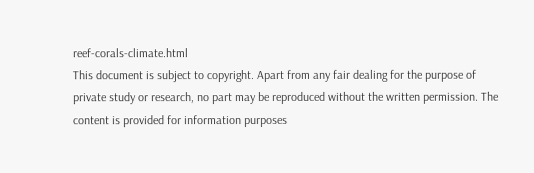reef-corals-climate.html
This document is subject to copyright. Apart from any fair dealing for the purpose of private study or research, no part may be reproduced without the written permission. The content is provided for information purposes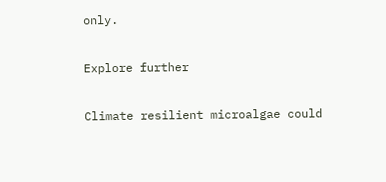only.

Explore further

Climate resilient microalgae could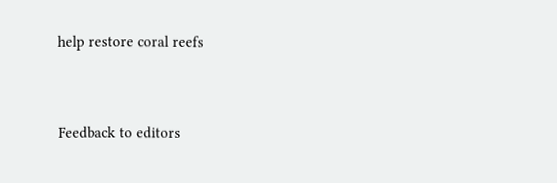help restore coral reefs


Feedback to editors